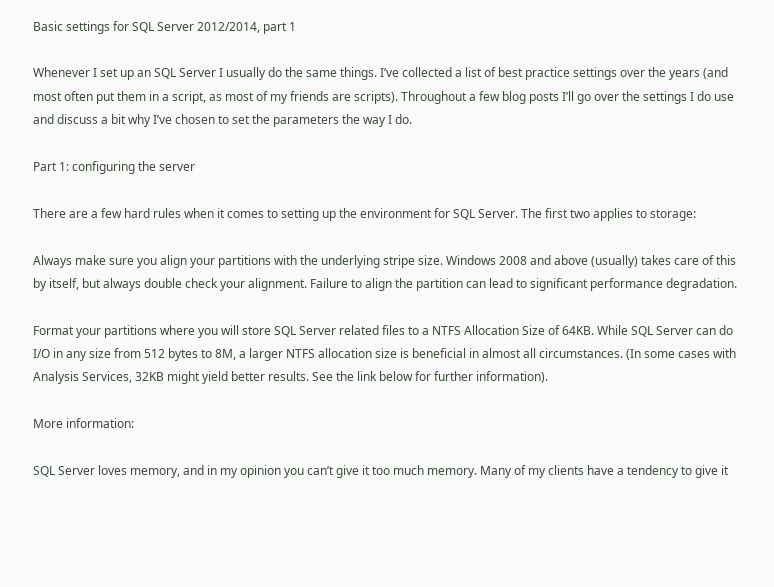Basic settings for SQL Server 2012/2014, part 1

Whenever I set up an SQL Server I usually do the same things. I’ve collected a list of best practice settings over the years (and most often put them in a script, as most of my friends are scripts). Throughout a few blog posts I’ll go over the settings I do use and discuss a bit why I’ve chosen to set the parameters the way I do.

Part 1: configuring the server

There are a few hard rules when it comes to setting up the environment for SQL Server. The first two applies to storage:

Always make sure you align your partitions with the underlying stripe size. Windows 2008 and above (usually) takes care of this by itself, but always double check your alignment. Failure to align the partition can lead to significant performance degradation.

Format your partitions where you will store SQL Server related files to a NTFS Allocation Size of 64KB. While SQL Server can do I/O in any size from 512 bytes to 8M, a larger NTFS allocation size is beneficial in almost all circumstances. (In some cases with Analysis Services, 32KB might yield better results. See the link below for further information).

More information:

SQL Server loves memory, and in my opinion you can’t give it too much memory. Many of my clients have a tendency to give it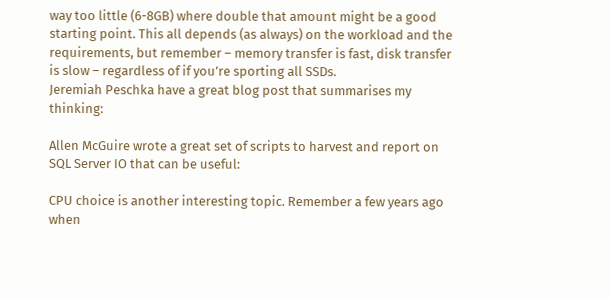way too little (6-8GB) where double that amount might be a good starting point. This all depends (as always) on the workload and the requirements, but remember – memory transfer is fast, disk transfer is slow – regardless of if you’re sporting all SSDs.
Jeremiah Peschka have a great blog post that summarises my thinking:

Allen McGuire wrote a great set of scripts to harvest and report on SQL Server IO that can be useful:

CPU choice is another interesting topic. Remember a few years ago when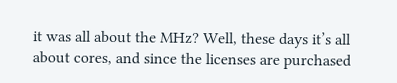it was all about the MHz? Well, these days it’s all about cores, and since the licenses are purchased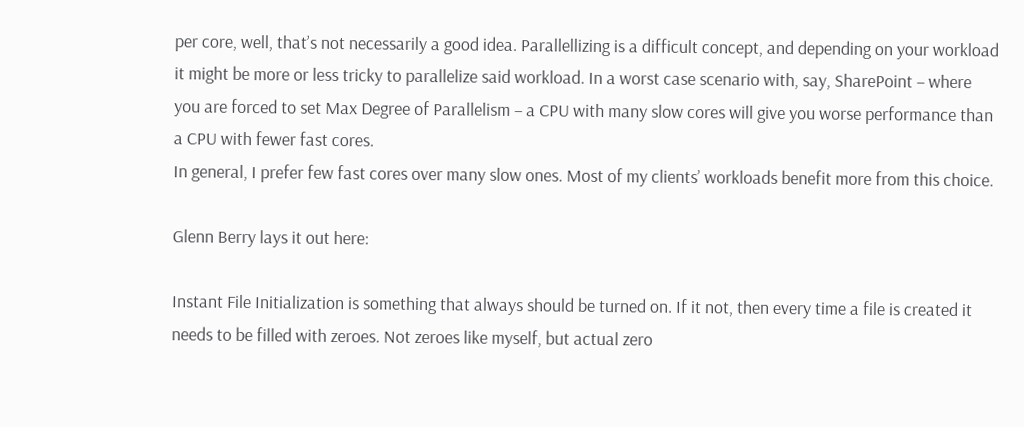per core, well, that’s not necessarily a good idea. Parallellizing is a difficult concept, and depending on your workload it might be more or less tricky to parallelize said workload. In a worst case scenario with, say, SharePoint – where you are forced to set Max Degree of Parallelism – a CPU with many slow cores will give you worse performance than a CPU with fewer fast cores.
In general, I prefer few fast cores over many slow ones. Most of my clients’ workloads benefit more from this choice.

Glenn Berry lays it out here:

Instant File Initialization is something that always should be turned on. If it not, then every time a file is created it needs to be filled with zeroes. Not zeroes like myself, but actual zero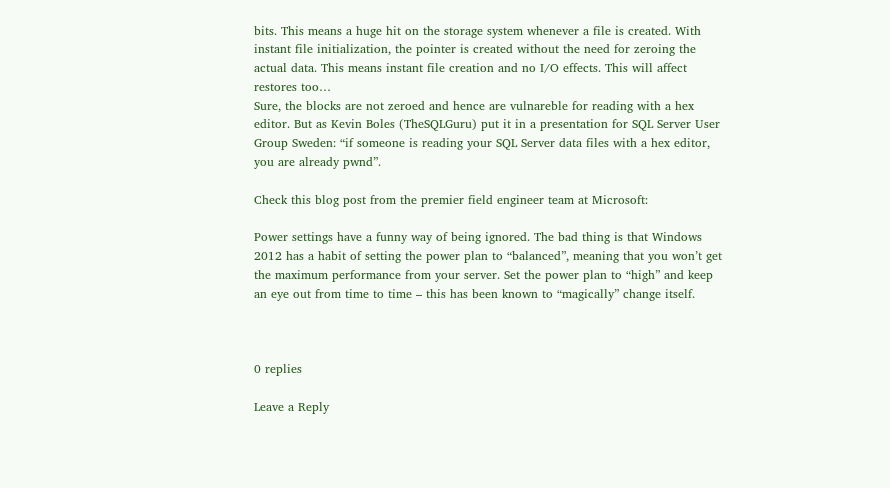bits. This means a huge hit on the storage system whenever a file is created. With instant file initialization, the pointer is created without the need for zeroing the actual data. This means instant file creation and no I/O effects. This will affect restores too…
Sure, the blocks are not zeroed and hence are vulnareble for reading with a hex editor. But as Kevin Boles (TheSQLGuru) put it in a presentation for SQL Server User Group Sweden: “if someone is reading your SQL Server data files with a hex editor, you are already pwnd”.

Check this blog post from the premier field engineer team at Microsoft:

Power settings have a funny way of being ignored. The bad thing is that Windows 2012 has a habit of setting the power plan to “balanced”, meaning that you won’t get the maximum performance from your server. Set the power plan to “high” and keep an eye out from time to time – this has been known to “magically” change itself.



0 replies

Leave a Reply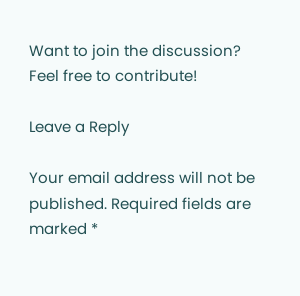Want to join the discussion?
Feel free to contribute!

Leave a Reply

Your email address will not be published. Required fields are marked *